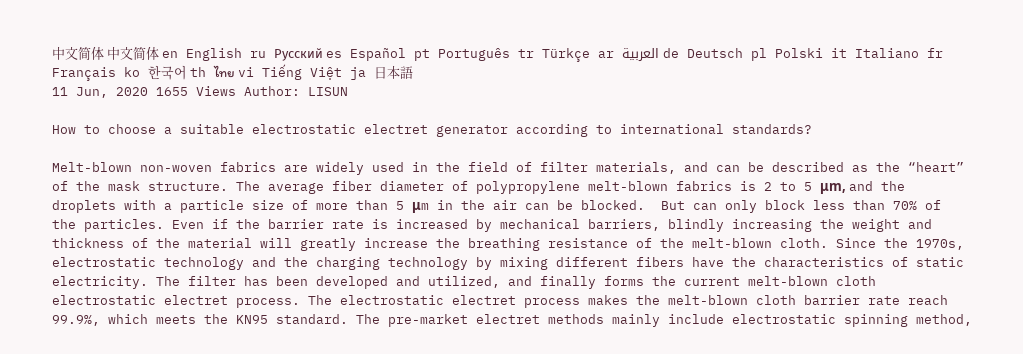中文简体 中文简体 en English ru Русский es Español pt Português tr Türkçe ar العربية de Deutsch pl Polski it Italiano fr Français ko 한국어 th ไทย vi Tiếng Việt ja 日本語
11 Jun, 2020 1655 Views Author: LISUN

How to choose a suitable electrostatic electret generator according to international standards?

Melt-blown non-woven fabrics are widely used in the field of filter materials, and can be described as the “heart” of the mask structure. The average fiber diameter of polypropylene melt-blown fabrics is 2 to 5 μm, and the droplets with a particle size of more than 5 μm in the air can be blocked.  But can only block less than 70% of the particles. Even if the barrier rate is increased by mechanical barriers, blindly increasing the weight and thickness of the material will greatly increase the breathing resistance of the melt-blown cloth. Since the 1970s, electrostatic technology and the charging technology by mixing different fibers have the characteristics of static electricity. The filter has been developed and utilized, and finally forms the current melt-blown cloth electrostatic electret process. The electrostatic electret process makes the melt-blown cloth barrier rate reach 99.9%, which meets the KN95 standard. The pre-market electret methods mainly include electrostatic spinning method,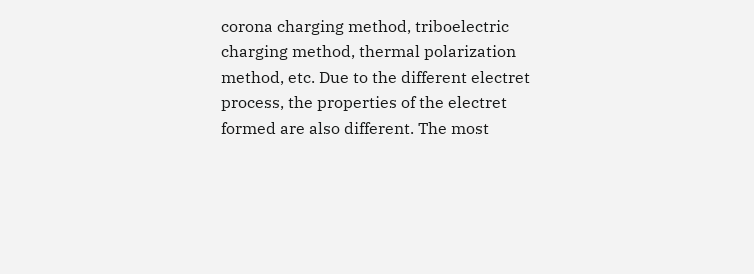corona charging method, triboelectric charging method, thermal polarization method, etc. Due to the different electret process, the properties of the electret formed are also different. The most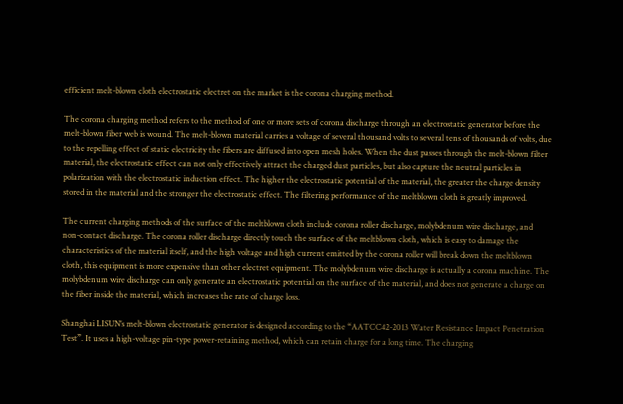efficient melt-blown cloth electrostatic electret on the market is the corona charging method.

The corona charging method refers to the method of one or more sets of corona discharge through an electrostatic generator before the melt-blown fiber web is wound. The melt-blown material carries a voltage of several thousand volts to several tens of thousands of volts, due to the repelling effect of static electricity the fibers are diffused into open mesh holes. When the dust passes through the melt-blown filter material, the electrostatic effect can not only effectively attract the charged dust particles, but also capture the neutral particles in polarization with the electrostatic induction effect. The higher the electrostatic potential of the material, the greater the charge density stored in the material and the stronger the electrostatic effect. The filtering performance of the meltblown cloth is greatly improved.

The current charging methods of the surface of the meltblown cloth include corona roller discharge, molybdenum wire discharge, and non-contact discharge. The corona roller discharge directly touch the surface of the meltblown cloth, which is easy to damage the characteristics of the material itself, and the high voltage and high current emitted by the corona roller will break down the meltblown cloth, this equipment is more expensive than other electret equipment. The molybdenum wire discharge is actually a corona machine. The molybdenum wire discharge can only generate an electrostatic potential on the surface of the material, and does not generate a charge on the fiber inside the material, which increases the rate of charge loss.

Shanghai LISUN’s melt-blown electrostatic generator is designed according to the “AATCC42-2013 Water Resistance Impact Penetration Test”. It uses a high-voltage pin-type power-retaining method, which can retain charge for a long time. The charging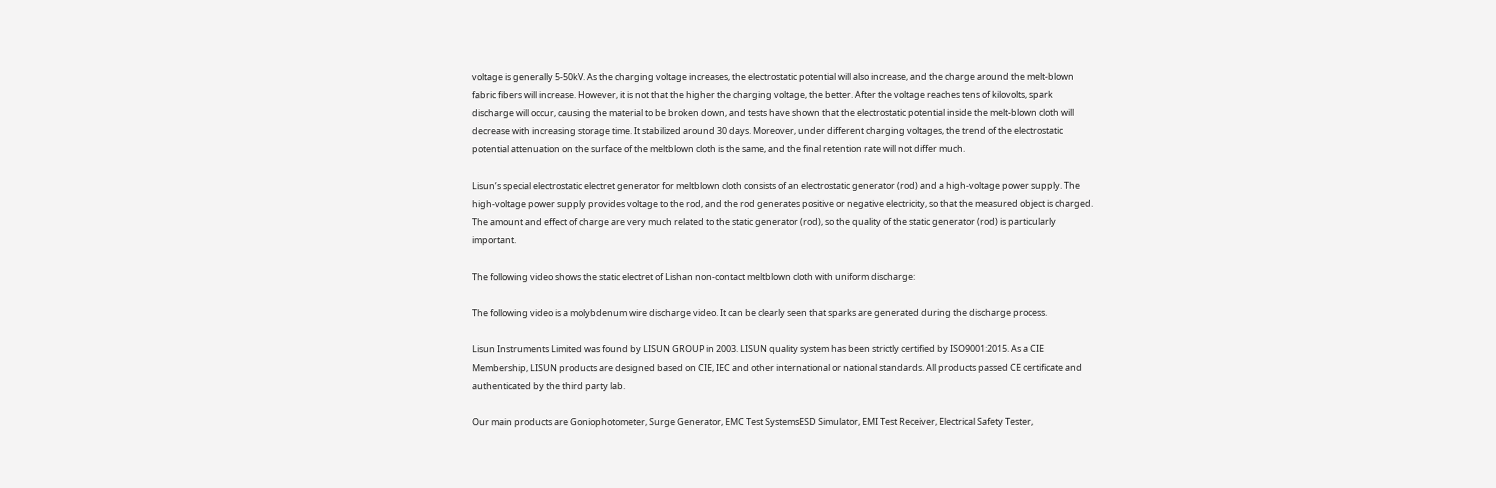voltage is generally 5-50kV. As the charging voltage increases, the electrostatic potential will also increase, and the charge around the melt-blown fabric fibers will increase. However, it is not that the higher the charging voltage, the better. After the voltage reaches tens of kilovolts, spark discharge will occur, causing the material to be broken down, and tests have shown that the electrostatic potential inside the melt-blown cloth will decrease with increasing storage time. It stabilized around 30 days. Moreover, under different charging voltages, the trend of the electrostatic potential attenuation on the surface of the meltblown cloth is the same, and the final retention rate will not differ much.

Lisun’s special electrostatic electret generator for meltblown cloth consists of an electrostatic generator (rod) and a high-voltage power supply. The high-voltage power supply provides voltage to the rod, and the rod generates positive or negative electricity, so that the measured object is charged. The amount and effect of charge are very much related to the static generator (rod), so the quality of the static generator (rod) is particularly important.

The following video shows the static electret of Lishan non-contact meltblown cloth with uniform discharge:

The following video is a molybdenum wire discharge video. It can be clearly seen that sparks are generated during the discharge process.

Lisun Instruments Limited was found by LISUN GROUP in 2003. LISUN quality system has been strictly certified by ISO9001:2015. As a CIE Membership, LISUN products are designed based on CIE, IEC and other international or national standards. All products passed CE certificate and authenticated by the third party lab.

Our main products are Goniophotometer, Surge Generator, EMC Test SystemsESD Simulator, EMI Test Receiver, Electrical Safety Tester,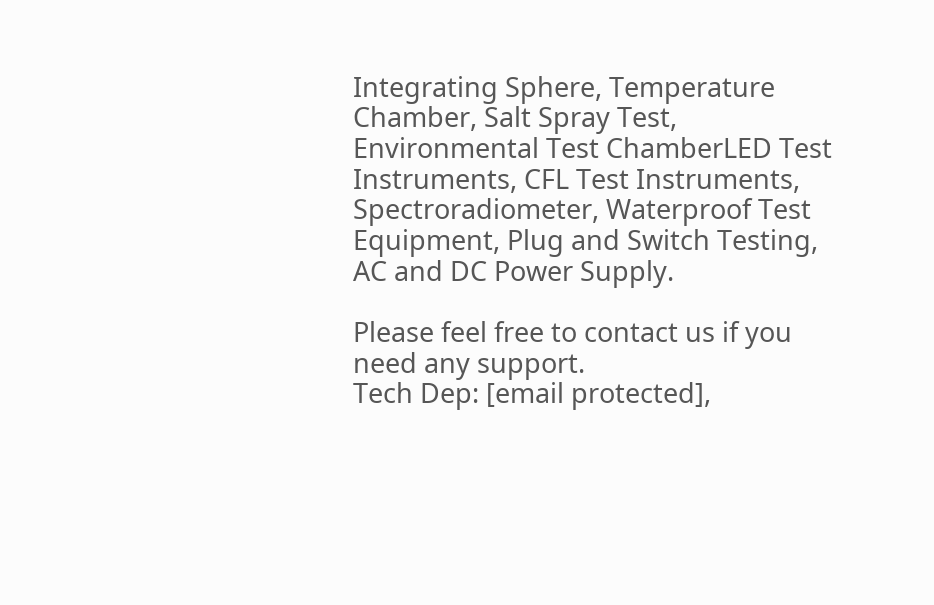Integrating Sphere, Temperature Chamber, Salt Spray Test, Environmental Test ChamberLED Test Instruments, CFL Test Instruments, Spectroradiometer, Waterproof Test Equipment, Plug and Switch Testing, AC and DC Power Supply.

Please feel free to contact us if you need any support.
Tech Dep: [email protected],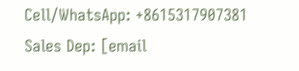Cell/WhatsApp: +8615317907381
Sales Dep: [email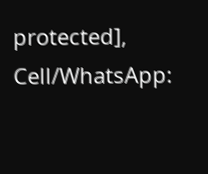protected], Cell/WhatsApp: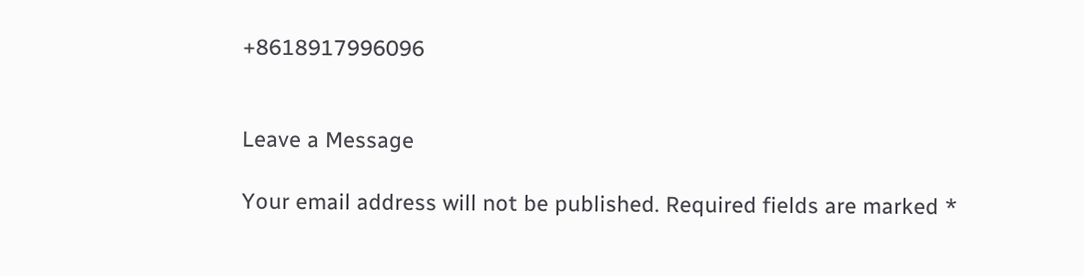+8618917996096


Leave a Message

Your email address will not be published. Required fields are marked *